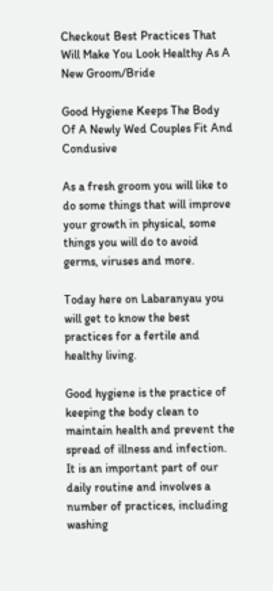Checkout Best Practices That Will Make You Look Healthy As A New Groom/Bride

Good Hygiene Keeps The Body Of A Newly Wed Couples Fit And Condusive

As a fresh groom you will like to do some things that will improve your growth in physical, some things you will do to avoid germs, viruses and more.

Today here on Labaranyau you will get to know the best practices for a fertile and healthy living.

Good hygiene is the practice of keeping the body clean to maintain health and prevent the spread of illness and infection. It is an important part of our daily routine and involves a number of practices, including washing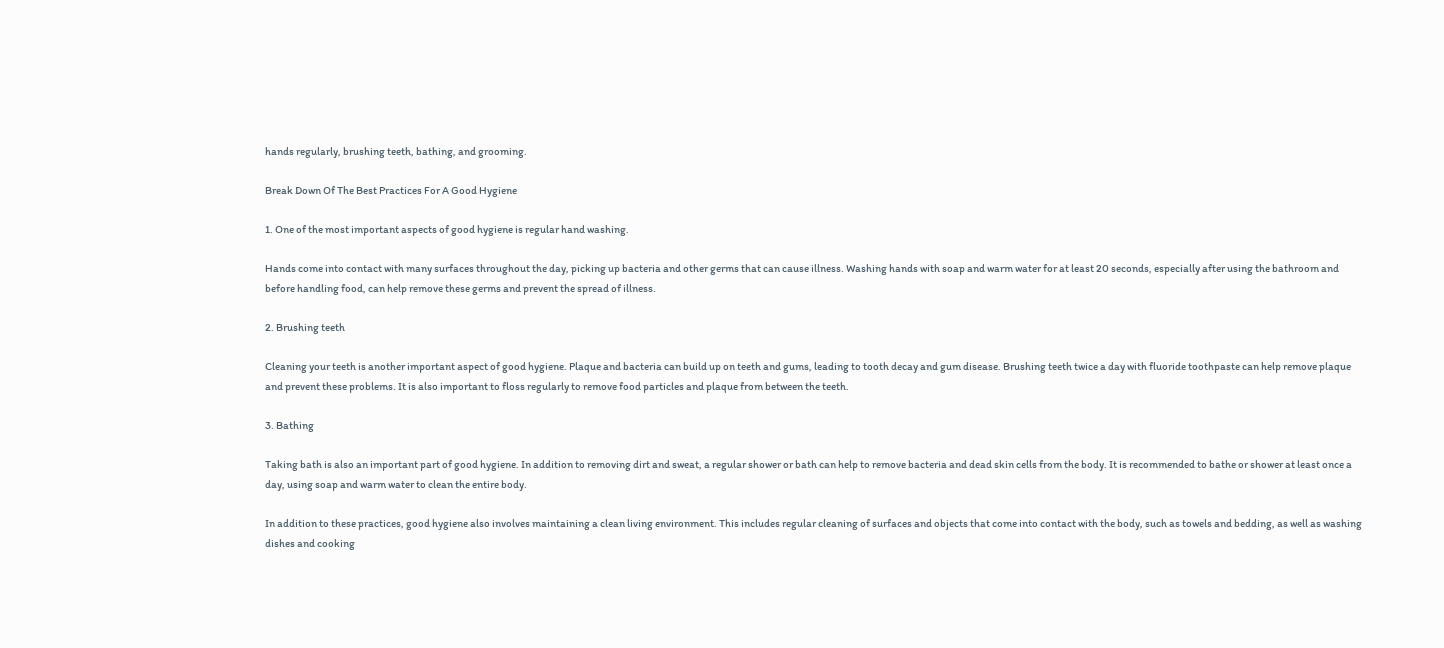hands regularly, brushing teeth, bathing, and grooming.

Break Down Of The Best Practices For A Good Hygiene

1. One of the most important aspects of good hygiene is regular hand washing.

Hands come into contact with many surfaces throughout the day, picking up bacteria and other germs that can cause illness. Washing hands with soap and warm water for at least 20 seconds, especially after using the bathroom and before handling food, can help remove these germs and prevent the spread of illness.

2. Brushing teeth

Cleaning your teeth is another important aspect of good hygiene. Plaque and bacteria can build up on teeth and gums, leading to tooth decay and gum disease. Brushing teeth twice a day with fluoride toothpaste can help remove plaque and prevent these problems. It is also important to floss regularly to remove food particles and plaque from between the teeth.

3. Bathing

Taking bath is also an important part of good hygiene. In addition to removing dirt and sweat, a regular shower or bath can help to remove bacteria and dead skin cells from the body. It is recommended to bathe or shower at least once a day, using soap and warm water to clean the entire body.

In addition to these practices, good hygiene also involves maintaining a clean living environment. This includes regular cleaning of surfaces and objects that come into contact with the body, such as towels and bedding, as well as washing dishes and cooking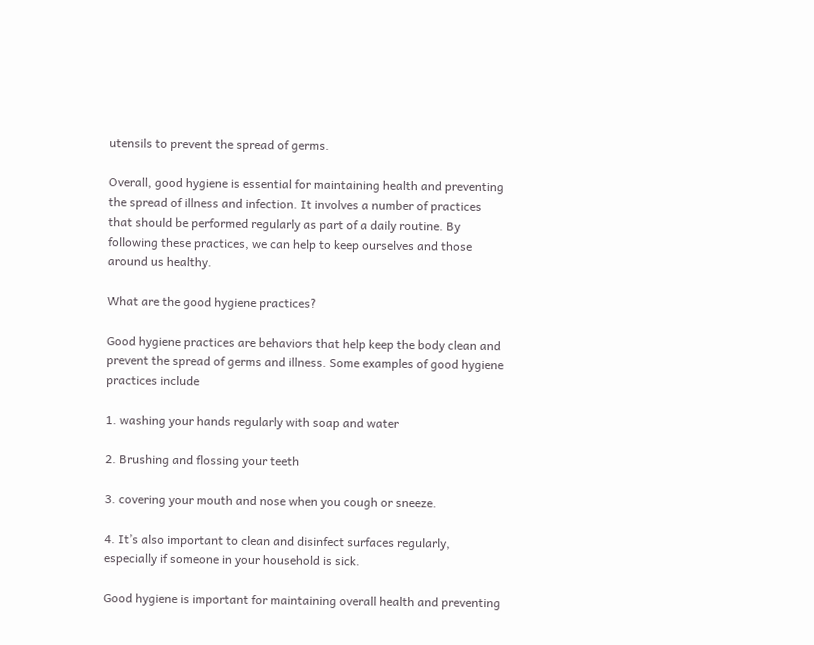utensils to prevent the spread of germs.

Overall, good hygiene is essential for maintaining health and preventing the spread of illness and infection. It involves a number of practices that should be performed regularly as part of a daily routine. By following these practices, we can help to keep ourselves and those around us healthy.

What are the good hygiene practices?

Good hygiene practices are behaviors that help keep the body clean and prevent the spread of germs and illness. Some examples of good hygiene practices include

1. washing your hands regularly with soap and water

2. Brushing and flossing your teeth

3. covering your mouth and nose when you cough or sneeze.

4. It’s also important to clean and disinfect surfaces regularly, especially if someone in your household is sick.

Good hygiene is important for maintaining overall health and preventing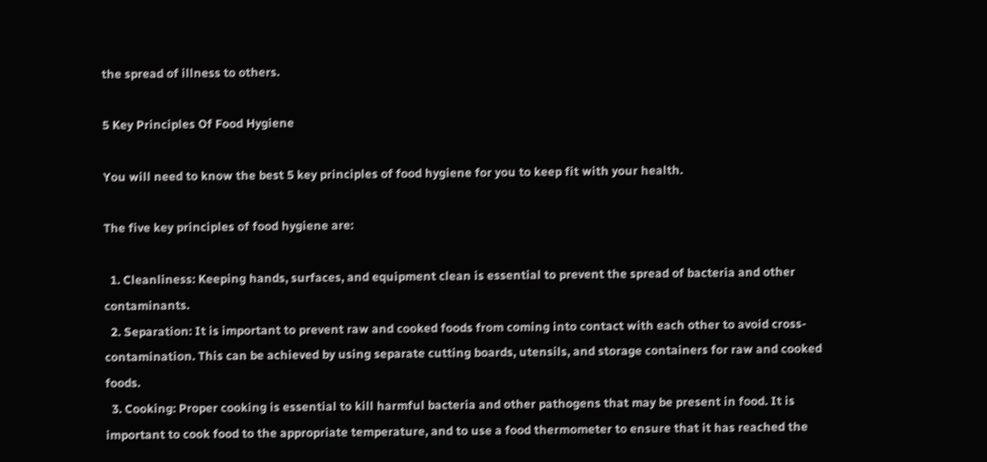the spread of illness to others.

5 Key Principles Of Food Hygiene

You will need to know the best 5 key principles of food hygiene for you to keep fit with your health.

The five key principles of food hygiene are:

  1. Cleanliness: Keeping hands, surfaces, and equipment clean is essential to prevent the spread of bacteria and other contaminants.
  2. Separation: It is important to prevent raw and cooked foods from coming into contact with each other to avoid cross-contamination. This can be achieved by using separate cutting boards, utensils, and storage containers for raw and cooked foods.
  3. Cooking: Proper cooking is essential to kill harmful bacteria and other pathogens that may be present in food. It is important to cook food to the appropriate temperature, and to use a food thermometer to ensure that it has reached the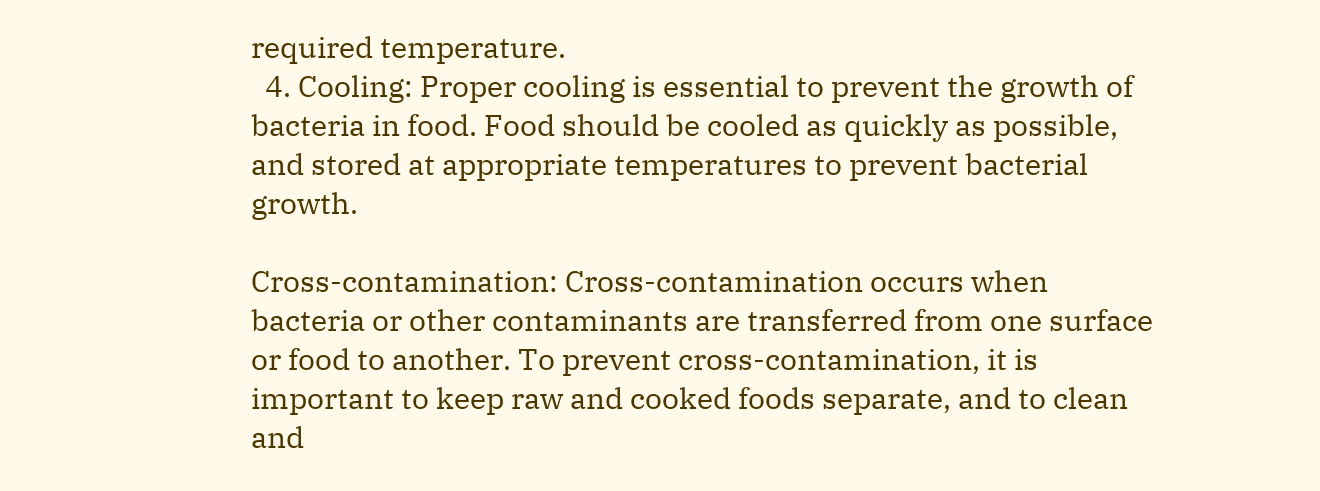required temperature.
  4. Cooling: Proper cooling is essential to prevent the growth of bacteria in food. Food should be cooled as quickly as possible, and stored at appropriate temperatures to prevent bacterial growth.

Cross-contamination: Cross-contamination occurs when bacteria or other contaminants are transferred from one surface or food to another. To prevent cross-contamination, it is important to keep raw and cooked foods separate, and to clean and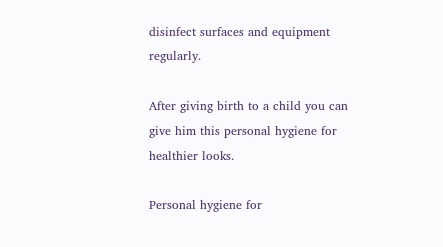disinfect surfaces and equipment regularly.

After giving birth to a child you can give him this personal hygiene for healthier looks.

Personal hygiene for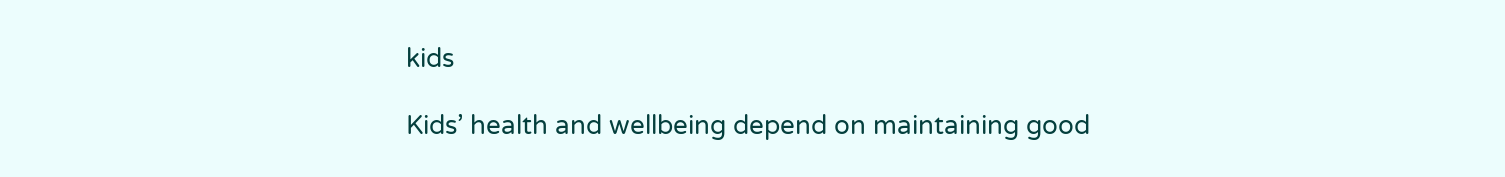kids

Kids’ health and wellbeing depend on maintaining good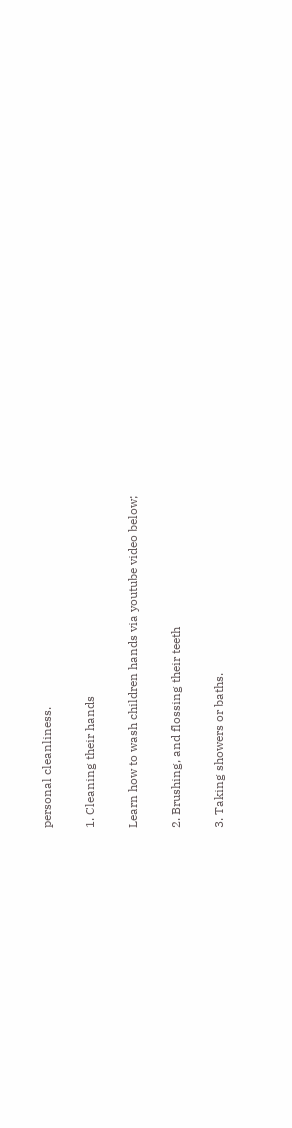personal cleanliness.

1. Cleaning their hands

Learn how to wash children hands via youtube video below;

2. Brushing, and flossing their teeth

3. Taking showers or baths.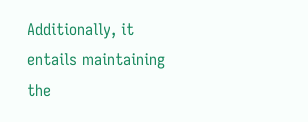Additionally, it entails maintaining the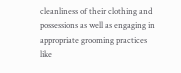cleanliness of their clothing and possessions as well as engaging in appropriate grooming practices like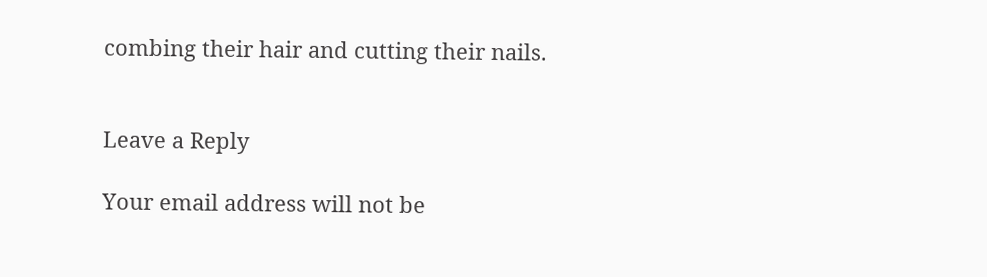combing their hair and cutting their nails.


Leave a Reply

Your email address will not be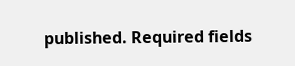published. Required fields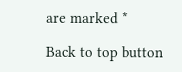are marked *

Back to top button